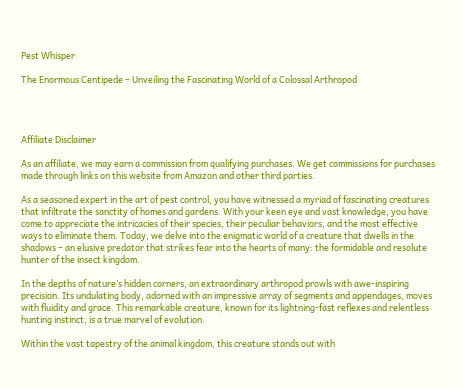Pest Whisper

The Enormous Centipede – Unveiling the Fascinating World of a Colossal Arthropod




Affiliate Disclaimer

As an affiliate, we may earn a commission from qualifying purchases. We get commissions for purchases made through links on this website from Amazon and other third parties.

As a seasoned expert in the art of pest control, you have witnessed a myriad of fascinating creatures that infiltrate the sanctity of homes and gardens. With your keen eye and vast knowledge, you have come to appreciate the intricacies of their species, their peculiar behaviors, and the most effective ways to eliminate them. Today, we delve into the enigmatic world of a creature that dwells in the shadows – an elusive predator that strikes fear into the hearts of many: the formidable and resolute hunter of the insect kingdom.

In the depths of nature’s hidden corners, an extraordinary arthropod prowls with awe-inspiring precision. Its undulating body, adorned with an impressive array of segments and appendages, moves with fluidity and grace. This remarkable creature, known for its lightning-fast reflexes and relentless hunting instinct, is a true marvel of evolution.

Within the vast tapestry of the animal kingdom, this creature stands out with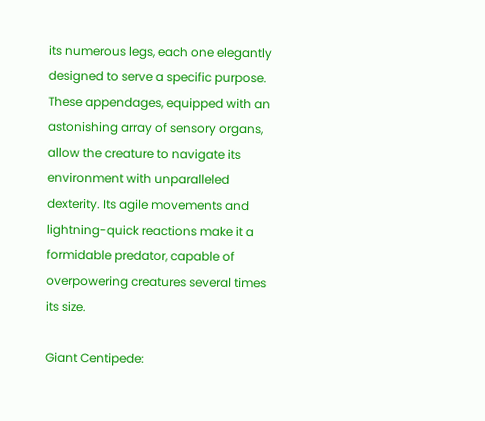its numerous legs, each one elegantly designed to serve a specific purpose. These appendages, equipped with an astonishing array of sensory organs, allow the creature to navigate its environment with unparalleled dexterity. Its agile movements and lightning-quick reactions make it a formidable predator, capable of overpowering creatures several times its size.

Giant Centipede: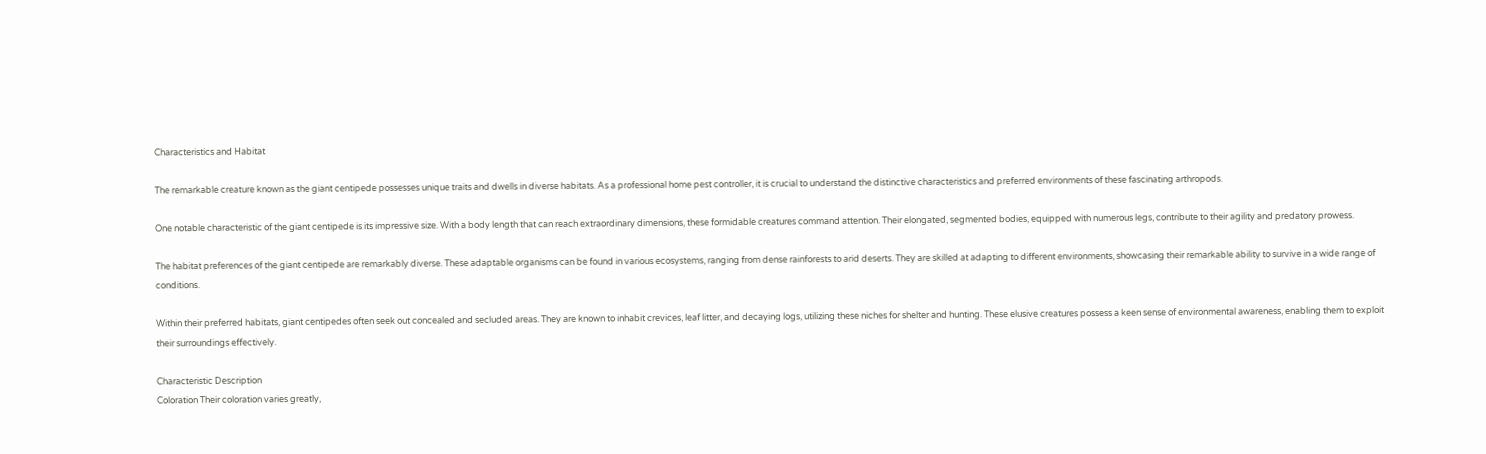Characteristics and Habitat

The remarkable creature known as the giant centipede possesses unique traits and dwells in diverse habitats. As a professional home pest controller, it is crucial to understand the distinctive characteristics and preferred environments of these fascinating arthropods.

One notable characteristic of the giant centipede is its impressive size. With a body length that can reach extraordinary dimensions, these formidable creatures command attention. Their elongated, segmented bodies, equipped with numerous legs, contribute to their agility and predatory prowess.

The habitat preferences of the giant centipede are remarkably diverse. These adaptable organisms can be found in various ecosystems, ranging from dense rainforests to arid deserts. They are skilled at adapting to different environments, showcasing their remarkable ability to survive in a wide range of conditions.

Within their preferred habitats, giant centipedes often seek out concealed and secluded areas. They are known to inhabit crevices, leaf litter, and decaying logs, utilizing these niches for shelter and hunting. These elusive creatures possess a keen sense of environmental awareness, enabling them to exploit their surroundings effectively.

Characteristic Description
Coloration Their coloration varies greatly,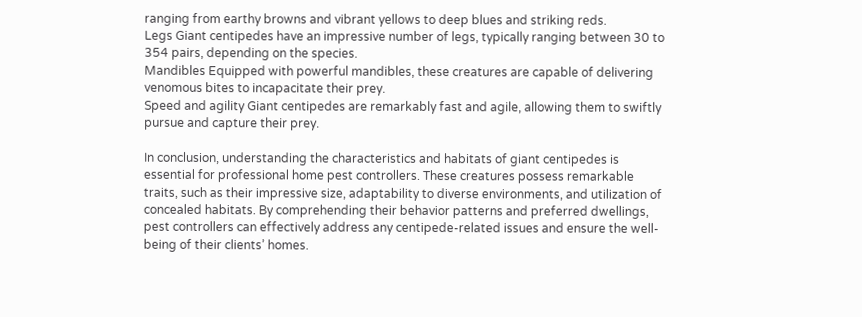ranging from earthy browns and vibrant yellows to deep blues and striking reds.
Legs Giant centipedes have an impressive number of legs, typically ranging between 30 to 354 pairs, depending on the species.
Mandibles Equipped with powerful mandibles, these creatures are capable of delivering venomous bites to incapacitate their prey.
Speed and agility Giant centipedes are remarkably fast and agile, allowing them to swiftly pursue and capture their prey.

In conclusion, understanding the characteristics and habitats of giant centipedes is essential for professional home pest controllers. These creatures possess remarkable traits, such as their impressive size, adaptability to diverse environments, and utilization of concealed habitats. By comprehending their behavior patterns and preferred dwellings, pest controllers can effectively address any centipede-related issues and ensure the well-being of their clients’ homes.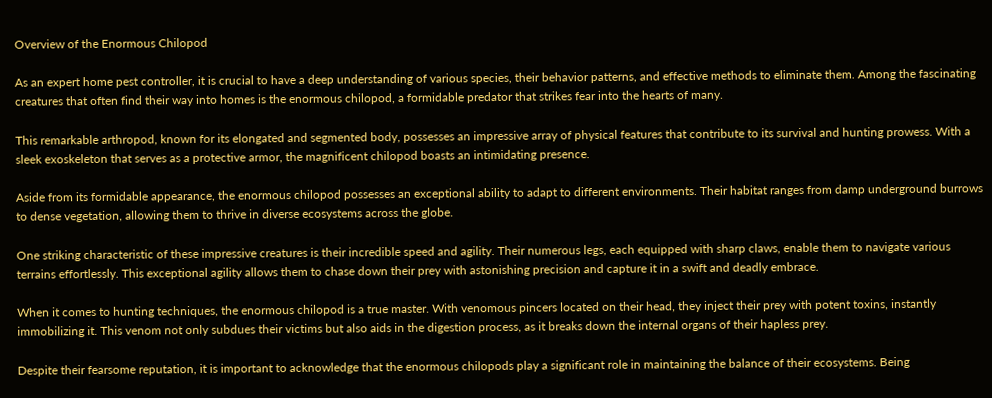Overview of the Enormous Chilopod

As an expert home pest controller, it is crucial to have a deep understanding of various species, their behavior patterns, and effective methods to eliminate them. Among the fascinating creatures that often find their way into homes is the enormous chilopod, a formidable predator that strikes fear into the hearts of many.

This remarkable arthropod, known for its elongated and segmented body, possesses an impressive array of physical features that contribute to its survival and hunting prowess. With a sleek exoskeleton that serves as a protective armor, the magnificent chilopod boasts an intimidating presence.

Aside from its formidable appearance, the enormous chilopod possesses an exceptional ability to adapt to different environments. Their habitat ranges from damp underground burrows to dense vegetation, allowing them to thrive in diverse ecosystems across the globe.

One striking characteristic of these impressive creatures is their incredible speed and agility. Their numerous legs, each equipped with sharp claws, enable them to navigate various terrains effortlessly. This exceptional agility allows them to chase down their prey with astonishing precision and capture it in a swift and deadly embrace.

When it comes to hunting techniques, the enormous chilopod is a true master. With venomous pincers located on their head, they inject their prey with potent toxins, instantly immobilizing it. This venom not only subdues their victims but also aids in the digestion process, as it breaks down the internal organs of their hapless prey.

Despite their fearsome reputation, it is important to acknowledge that the enormous chilopods play a significant role in maintaining the balance of their ecosystems. Being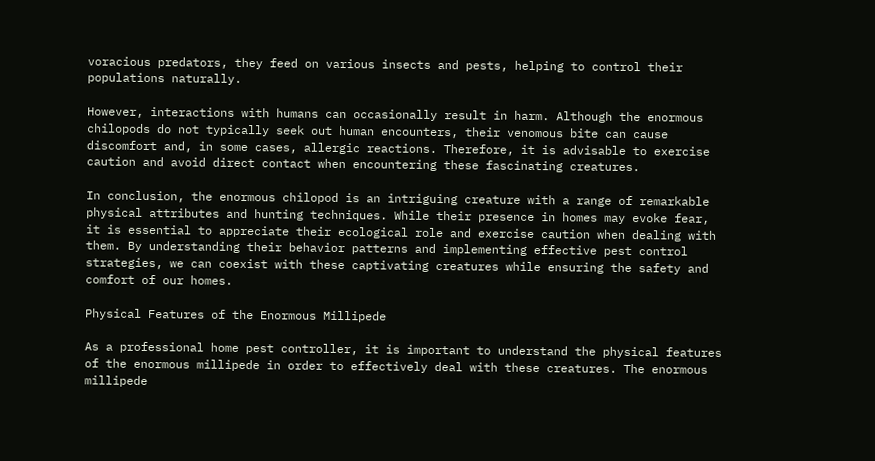voracious predators, they feed on various insects and pests, helping to control their populations naturally.

However, interactions with humans can occasionally result in harm. Although the enormous chilopods do not typically seek out human encounters, their venomous bite can cause discomfort and, in some cases, allergic reactions. Therefore, it is advisable to exercise caution and avoid direct contact when encountering these fascinating creatures.

In conclusion, the enormous chilopod is an intriguing creature with a range of remarkable physical attributes and hunting techniques. While their presence in homes may evoke fear, it is essential to appreciate their ecological role and exercise caution when dealing with them. By understanding their behavior patterns and implementing effective pest control strategies, we can coexist with these captivating creatures while ensuring the safety and comfort of our homes.

Physical Features of the Enormous Millipede

As a professional home pest controller, it is important to understand the physical features of the enormous millipede in order to effectively deal with these creatures. The enormous millipede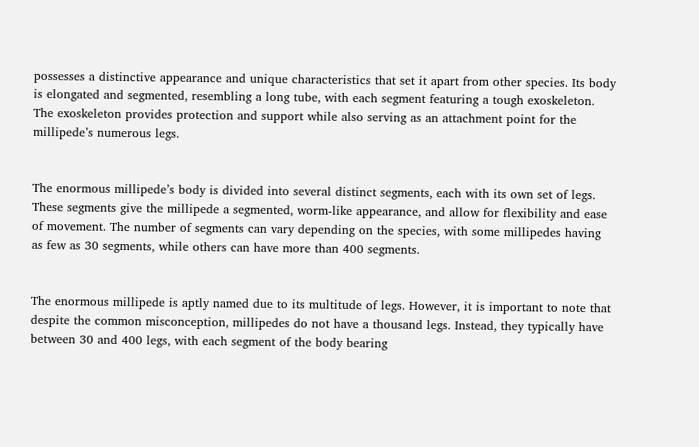possesses a distinctive appearance and unique characteristics that set it apart from other species. Its body is elongated and segmented, resembling a long tube, with each segment featuring a tough exoskeleton. The exoskeleton provides protection and support while also serving as an attachment point for the millipede’s numerous legs.


The enormous millipede’s body is divided into several distinct segments, each with its own set of legs. These segments give the millipede a segmented, worm-like appearance, and allow for flexibility and ease of movement. The number of segments can vary depending on the species, with some millipedes having as few as 30 segments, while others can have more than 400 segments.


The enormous millipede is aptly named due to its multitude of legs. However, it is important to note that despite the common misconception, millipedes do not have a thousand legs. Instead, they typically have between 30 and 400 legs, with each segment of the body bearing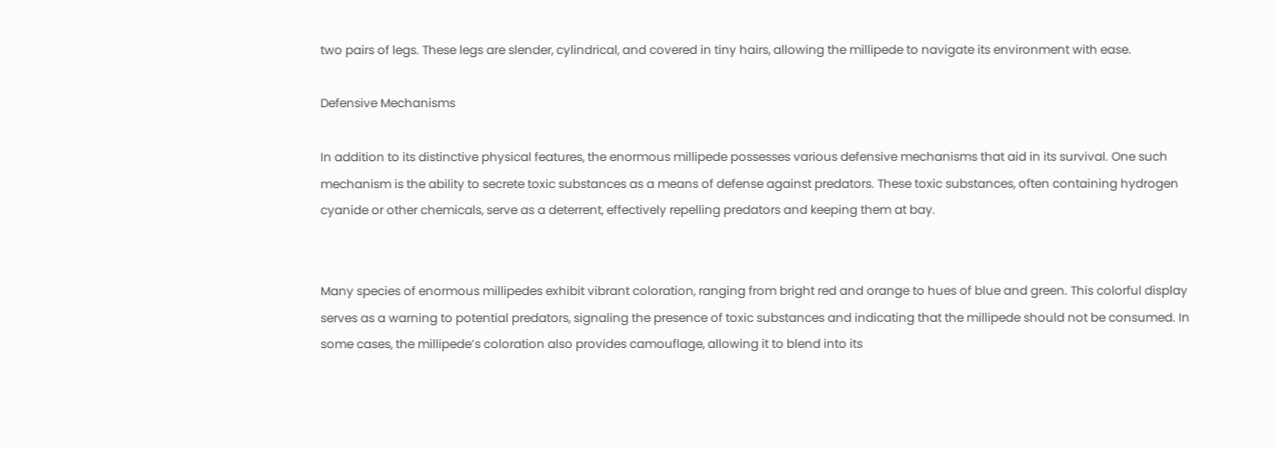two pairs of legs. These legs are slender, cylindrical, and covered in tiny hairs, allowing the millipede to navigate its environment with ease.

Defensive Mechanisms

In addition to its distinctive physical features, the enormous millipede possesses various defensive mechanisms that aid in its survival. One such mechanism is the ability to secrete toxic substances as a means of defense against predators. These toxic substances, often containing hydrogen cyanide or other chemicals, serve as a deterrent, effectively repelling predators and keeping them at bay.


Many species of enormous millipedes exhibit vibrant coloration, ranging from bright red and orange to hues of blue and green. This colorful display serves as a warning to potential predators, signaling the presence of toxic substances and indicating that the millipede should not be consumed. In some cases, the millipede’s coloration also provides camouflage, allowing it to blend into its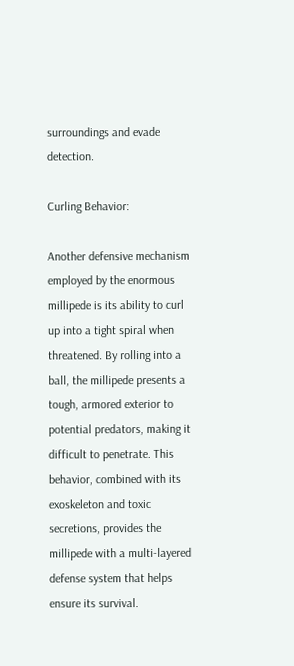surroundings and evade detection.

Curling Behavior:

Another defensive mechanism employed by the enormous millipede is its ability to curl up into a tight spiral when threatened. By rolling into a ball, the millipede presents a tough, armored exterior to potential predators, making it difficult to penetrate. This behavior, combined with its exoskeleton and toxic secretions, provides the millipede with a multi-layered defense system that helps ensure its survival.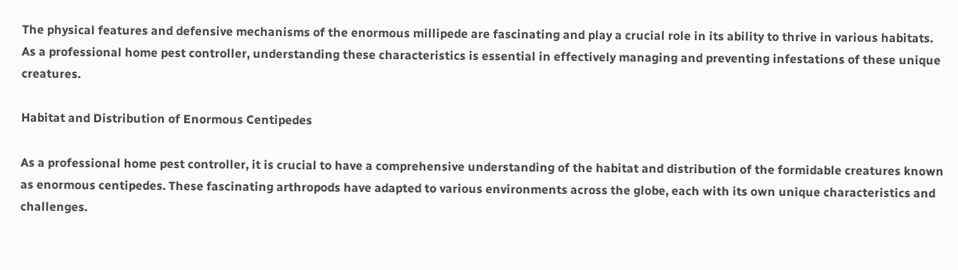The physical features and defensive mechanisms of the enormous millipede are fascinating and play a crucial role in its ability to thrive in various habitats. As a professional home pest controller, understanding these characteristics is essential in effectively managing and preventing infestations of these unique creatures.

Habitat and Distribution of Enormous Centipedes

As a professional home pest controller, it is crucial to have a comprehensive understanding of the habitat and distribution of the formidable creatures known as enormous centipedes. These fascinating arthropods have adapted to various environments across the globe, each with its own unique characteristics and challenges.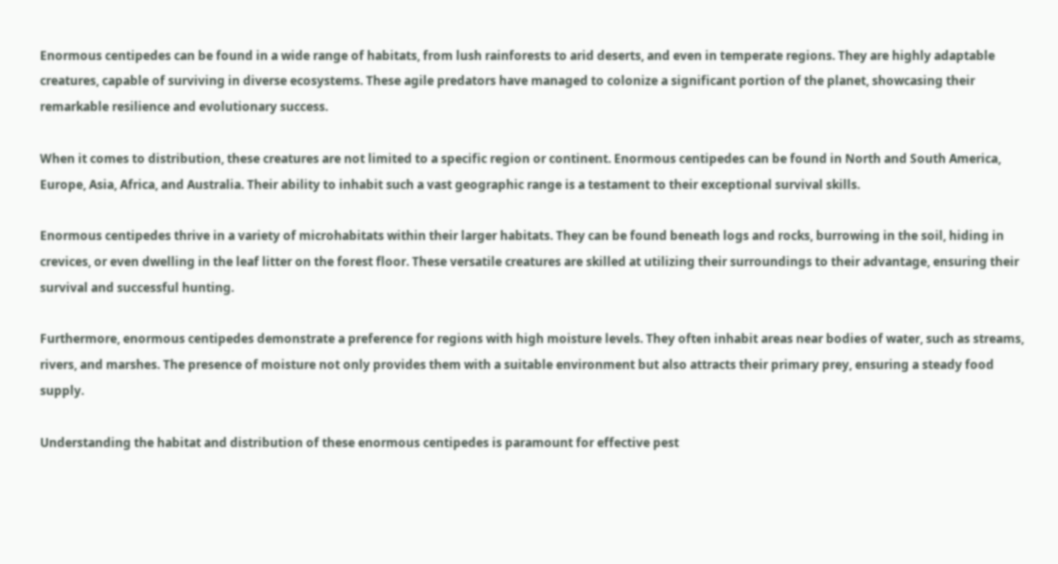Enormous centipedes can be found in a wide range of habitats, from lush rainforests to arid deserts, and even in temperate regions. They are highly adaptable creatures, capable of surviving in diverse ecosystems. These agile predators have managed to colonize a significant portion of the planet, showcasing their remarkable resilience and evolutionary success.

When it comes to distribution, these creatures are not limited to a specific region or continent. Enormous centipedes can be found in North and South America, Europe, Asia, Africa, and Australia. Their ability to inhabit such a vast geographic range is a testament to their exceptional survival skills.

Enormous centipedes thrive in a variety of microhabitats within their larger habitats. They can be found beneath logs and rocks, burrowing in the soil, hiding in crevices, or even dwelling in the leaf litter on the forest floor. These versatile creatures are skilled at utilizing their surroundings to their advantage, ensuring their survival and successful hunting.

Furthermore, enormous centipedes demonstrate a preference for regions with high moisture levels. They often inhabit areas near bodies of water, such as streams, rivers, and marshes. The presence of moisture not only provides them with a suitable environment but also attracts their primary prey, ensuring a steady food supply.

Understanding the habitat and distribution of these enormous centipedes is paramount for effective pest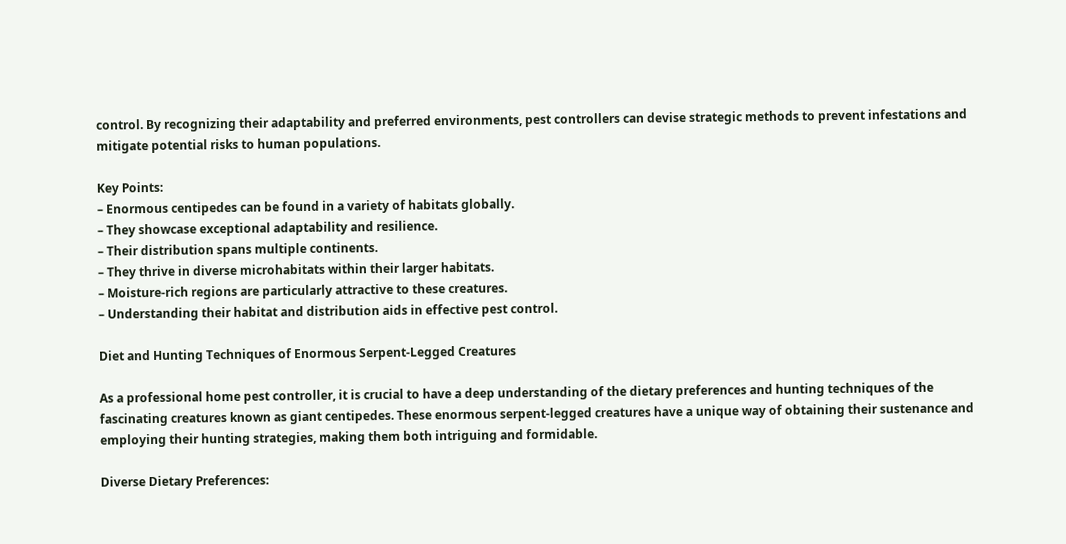control. By recognizing their adaptability and preferred environments, pest controllers can devise strategic methods to prevent infestations and mitigate potential risks to human populations.

Key Points:
– Enormous centipedes can be found in a variety of habitats globally.
– They showcase exceptional adaptability and resilience.
– Their distribution spans multiple continents.
– They thrive in diverse microhabitats within their larger habitats.
– Moisture-rich regions are particularly attractive to these creatures.
– Understanding their habitat and distribution aids in effective pest control.

Diet and Hunting Techniques of Enormous Serpent-Legged Creatures

As a professional home pest controller, it is crucial to have a deep understanding of the dietary preferences and hunting techniques of the fascinating creatures known as giant centipedes. These enormous serpent-legged creatures have a unique way of obtaining their sustenance and employing their hunting strategies, making them both intriguing and formidable.

Diverse Dietary Preferences: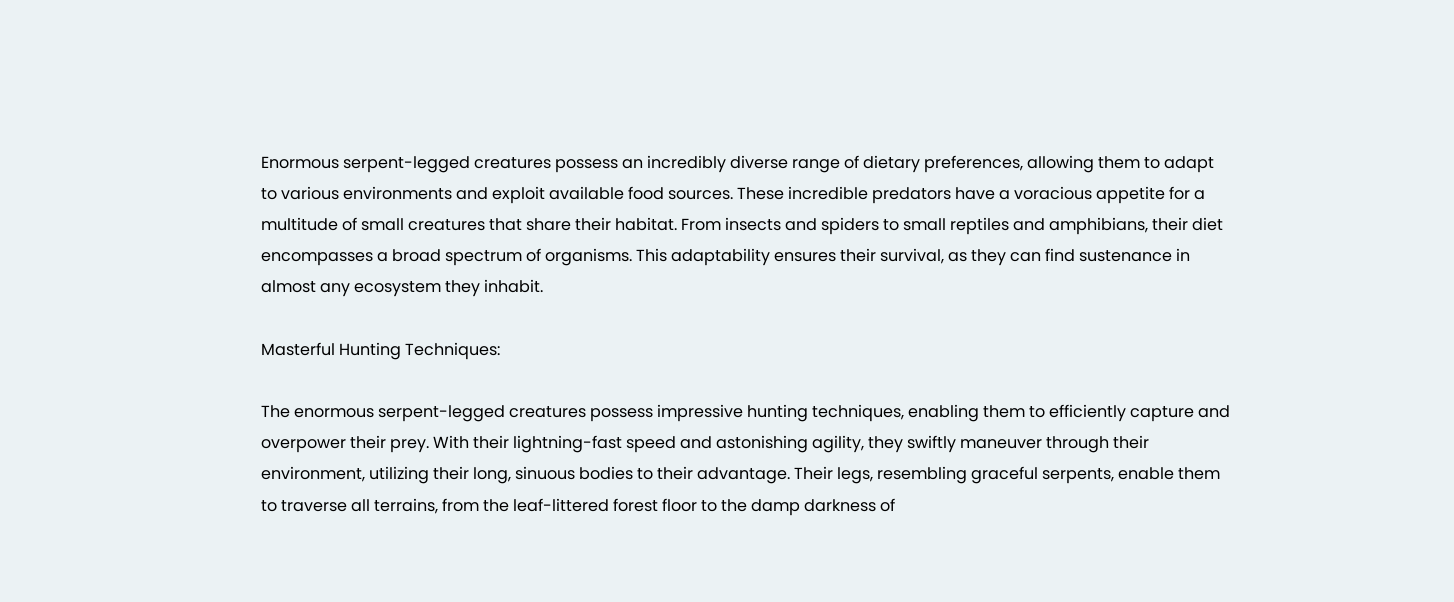Enormous serpent-legged creatures possess an incredibly diverse range of dietary preferences, allowing them to adapt to various environments and exploit available food sources. These incredible predators have a voracious appetite for a multitude of small creatures that share their habitat. From insects and spiders to small reptiles and amphibians, their diet encompasses a broad spectrum of organisms. This adaptability ensures their survival, as they can find sustenance in almost any ecosystem they inhabit.

Masterful Hunting Techniques:

The enormous serpent-legged creatures possess impressive hunting techniques, enabling them to efficiently capture and overpower their prey. With their lightning-fast speed and astonishing agility, they swiftly maneuver through their environment, utilizing their long, sinuous bodies to their advantage. Their legs, resembling graceful serpents, enable them to traverse all terrains, from the leaf-littered forest floor to the damp darkness of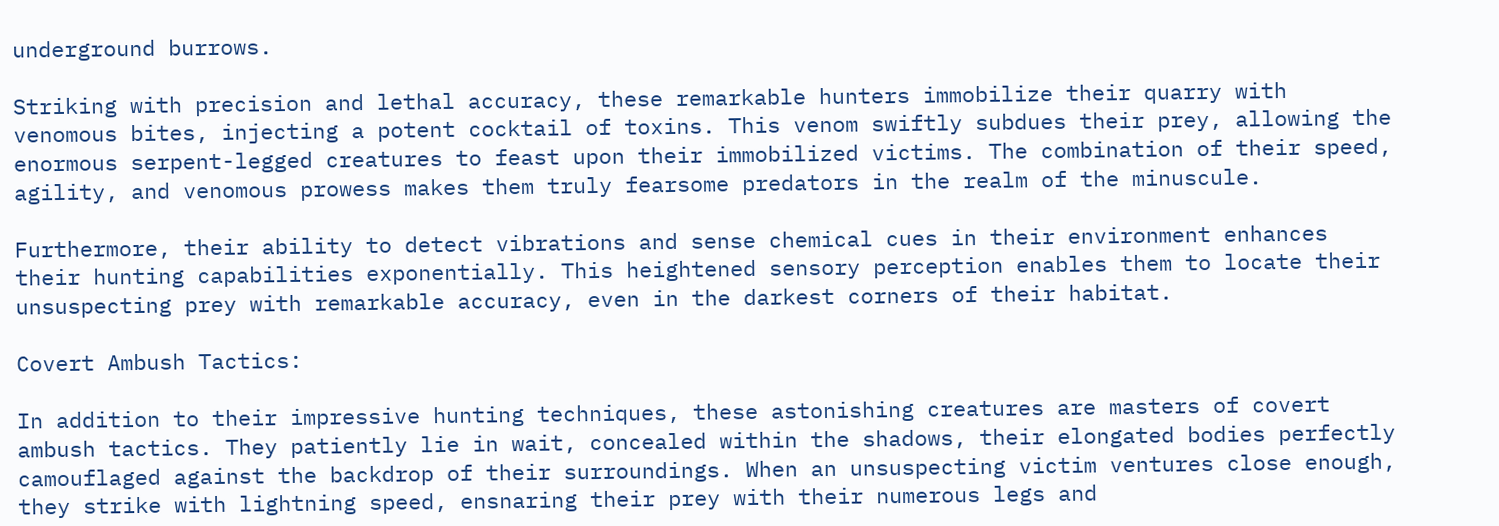underground burrows.

Striking with precision and lethal accuracy, these remarkable hunters immobilize their quarry with venomous bites, injecting a potent cocktail of toxins. This venom swiftly subdues their prey, allowing the enormous serpent-legged creatures to feast upon their immobilized victims. The combination of their speed, agility, and venomous prowess makes them truly fearsome predators in the realm of the minuscule.

Furthermore, their ability to detect vibrations and sense chemical cues in their environment enhances their hunting capabilities exponentially. This heightened sensory perception enables them to locate their unsuspecting prey with remarkable accuracy, even in the darkest corners of their habitat.

Covert Ambush Tactics:

In addition to their impressive hunting techniques, these astonishing creatures are masters of covert ambush tactics. They patiently lie in wait, concealed within the shadows, their elongated bodies perfectly camouflaged against the backdrop of their surroundings. When an unsuspecting victim ventures close enough, they strike with lightning speed, ensnaring their prey with their numerous legs and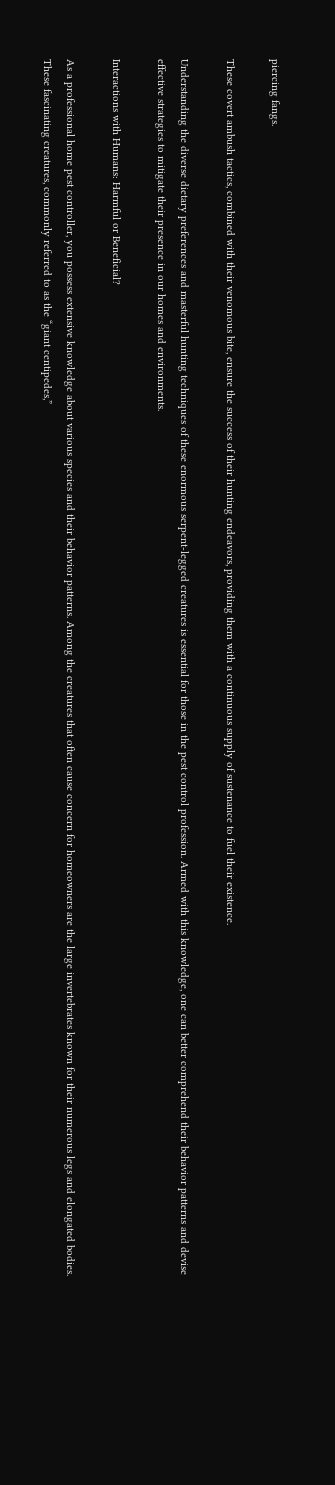piercing fangs.

These covert ambush tactics, combined with their venomous bite, ensure the success of their hunting endeavors, providing them with a continuous supply of sustenance to fuel their existence.

Understanding the diverse dietary preferences and masterful hunting techniques of these enormous serpent-legged creatures is essential for those in the pest control profession. Armed with this knowledge, one can better comprehend their behavior patterns and devise effective strategies to mitigate their presence in our homes and environments.

Interactions with Humans: Harmful or Beneficial?

As a professional home pest controller, you possess extensive knowledge about various species and their behavior patterns. Among the creatures that often cause concern for homeowners are the large invertebrates known for their numerous legs and elongated bodies. These fascinating creatures, commonly referred to as the “giant centipedes,”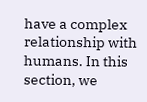have a complex relationship with humans. In this section, we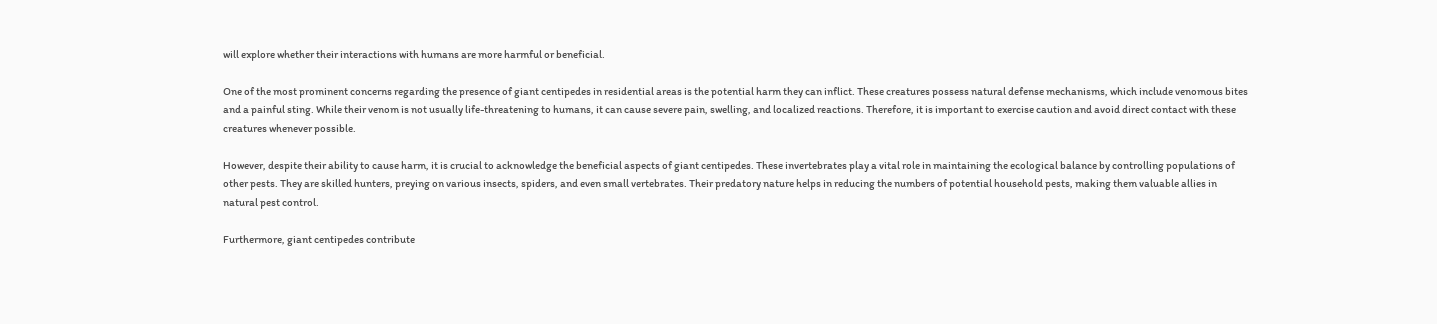will explore whether their interactions with humans are more harmful or beneficial.

One of the most prominent concerns regarding the presence of giant centipedes in residential areas is the potential harm they can inflict. These creatures possess natural defense mechanisms, which include venomous bites and a painful sting. While their venom is not usually life-threatening to humans, it can cause severe pain, swelling, and localized reactions. Therefore, it is important to exercise caution and avoid direct contact with these creatures whenever possible.

However, despite their ability to cause harm, it is crucial to acknowledge the beneficial aspects of giant centipedes. These invertebrates play a vital role in maintaining the ecological balance by controlling populations of other pests. They are skilled hunters, preying on various insects, spiders, and even small vertebrates. Their predatory nature helps in reducing the numbers of potential household pests, making them valuable allies in natural pest control.

Furthermore, giant centipedes contribute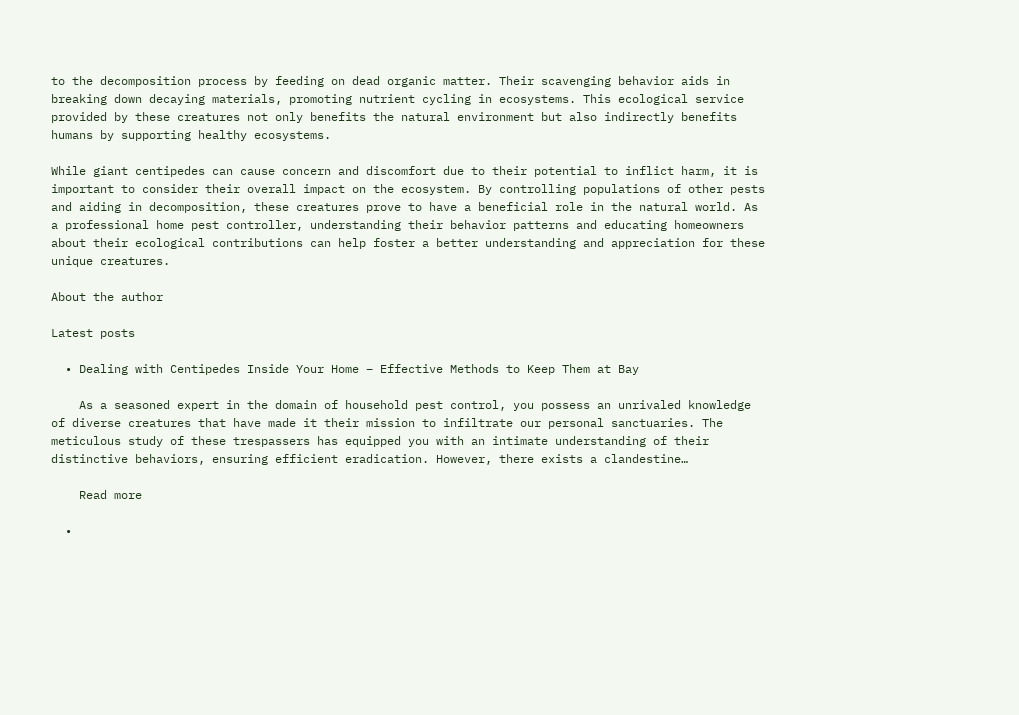to the decomposition process by feeding on dead organic matter. Their scavenging behavior aids in breaking down decaying materials, promoting nutrient cycling in ecosystems. This ecological service provided by these creatures not only benefits the natural environment but also indirectly benefits humans by supporting healthy ecosystems.

While giant centipedes can cause concern and discomfort due to their potential to inflict harm, it is important to consider their overall impact on the ecosystem. By controlling populations of other pests and aiding in decomposition, these creatures prove to have a beneficial role in the natural world. As a professional home pest controller, understanding their behavior patterns and educating homeowners about their ecological contributions can help foster a better understanding and appreciation for these unique creatures.

About the author

Latest posts

  • Dealing with Centipedes Inside Your Home – Effective Methods to Keep Them at Bay

    As a seasoned expert in the domain of household pest control, you possess an unrivaled knowledge of diverse creatures that have made it their mission to infiltrate our personal sanctuaries. The meticulous study of these trespassers has equipped you with an intimate understanding of their distinctive behaviors, ensuring efficient eradication. However, there exists a clandestine…

    Read more

  •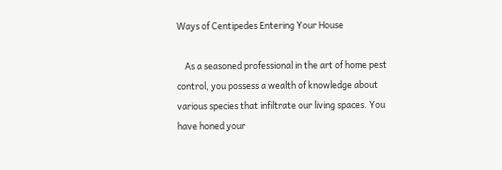Ways of Centipedes Entering Your House

    As a seasoned professional in the art of home pest control, you possess a wealth of knowledge about various species that infiltrate our living spaces. You have honed your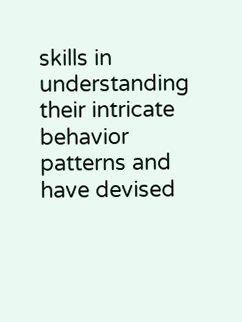skills in understanding their intricate behavior patterns and have devised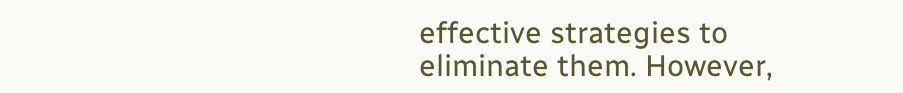effective strategies to eliminate them. However,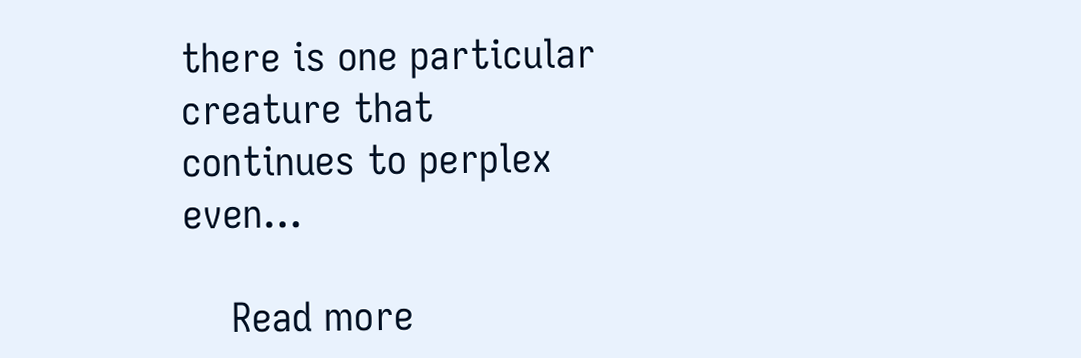there is one particular creature that continues to perplex even…

    Read more